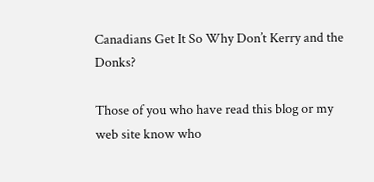Canadians Get It So Why Don’t Kerry and the Donks?

Those of you who have read this blog or my web site know who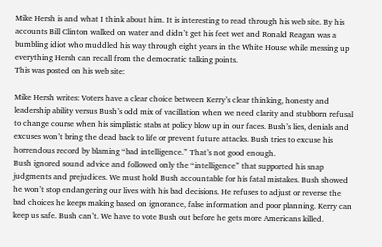Mike Hersh is and what I think about him. It is interesting to read through his web site. By his accounts Bill Clinton walked on water and didn’t get his feet wet and Ronald Reagan was a bumbling idiot who muddled his way through eight years in the White House while messing up everything Hersh can recall from the democratic talking points.
This was posted on his web site:

Mike Hersh writes: Voters have a clear choice between Kerry’s clear thinking, honesty and leadership ability versus Bush’s odd mix of vacillation when we need clarity and stubborn refusal to change course when his simplistic stabs at policy blow up in our faces. Bush’s lies, denials and excuses won’t bring the dead back to life or prevent future attacks. Bush tries to excuse his horrendous record by blaming “bad intelligence.” That’s not good enough.
Bush ignored sound advice and followed only the “intelligence” that supported his snap judgments and prejudices. We must hold Bush accountable for his fatal mistakes. Bush showed he won’t stop endangering our lives with his bad decisions. He refuses to adjust or reverse the bad choices he keeps making based on ignorance, false information and poor planning. Kerry can keep us safe. Bush can’t. We have to vote Bush out before he gets more Americans killed.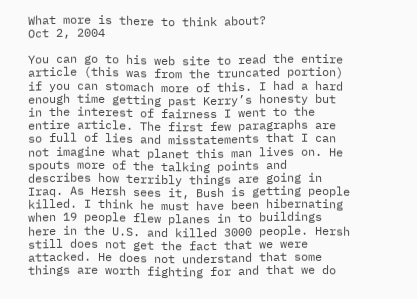What more is there to think about?
Oct 2, 2004

You can go to his web site to read the entire article (this was from the truncated portion) if you can stomach more of this. I had a hard enough time getting past Kerry’s honesty but in the interest of fairness I went to the entire article. The first few paragraphs are so full of lies and misstatements that I can not imagine what planet this man lives on. He spouts more of the talking points and describes how terribly things are going in Iraq. As Hersh sees it, Bush is getting people killed. I think he must have been hibernating when 19 people flew planes in to buildings here in the U.S. and killed 3000 people. Hersh still does not get the fact that we were attacked. He does not understand that some things are worth fighting for and that we do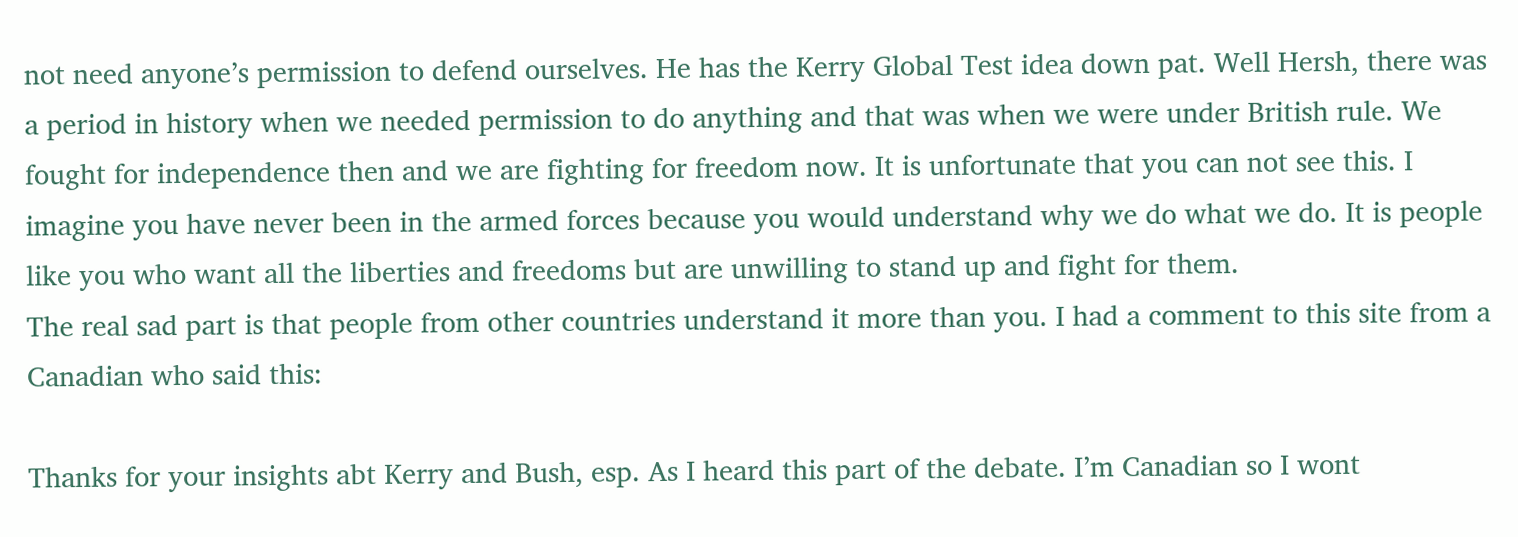not need anyone’s permission to defend ourselves. He has the Kerry Global Test idea down pat. Well Hersh, there was a period in history when we needed permission to do anything and that was when we were under British rule. We fought for independence then and we are fighting for freedom now. It is unfortunate that you can not see this. I imagine you have never been in the armed forces because you would understand why we do what we do. It is people like you who want all the liberties and freedoms but are unwilling to stand up and fight for them.
The real sad part is that people from other countries understand it more than you. I had a comment to this site from a Canadian who said this:

Thanks for your insights abt Kerry and Bush, esp. As I heard this part of the debate. I’m Canadian so I wont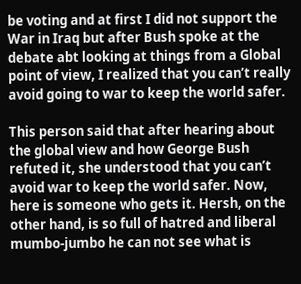be voting and at first I did not support the War in Iraq but after Bush spoke at the debate abt looking at things from a Global point of view, I realized that you can’t really avoid going to war to keep the world safer.

This person said that after hearing about the global view and how George Bush refuted it, she understood that you can’t avoid war to keep the world safer. Now, here is someone who gets it. Hersh, on the other hand, is so full of hatred and liberal mumbo-jumbo he can not see what is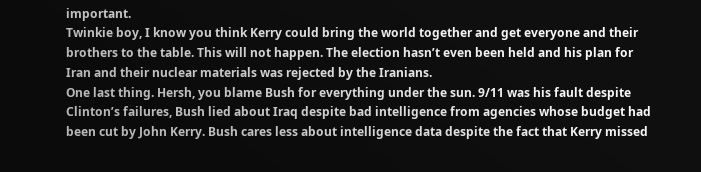important.
Twinkie boy, I know you think Kerry could bring the world together and get everyone and their brothers to the table. This will not happen. The election hasn’t even been held and his plan for Iran and their nuclear materials was rejected by the Iranians.
One last thing. Hersh, you blame Bush for everything under the sun. 9/11 was his fault despite Clinton’s failures, Bush lied about Iraq despite bad intelligence from agencies whose budget had been cut by John Kerry. Bush cares less about intelligence data despite the fact that Kerry missed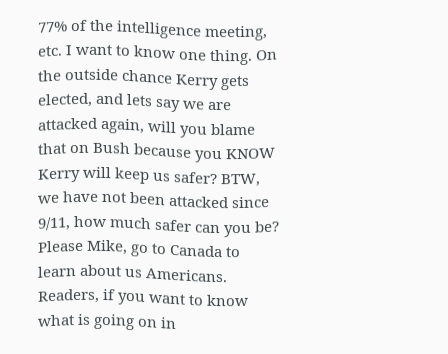77% of the intelligence meeting, etc. I want to know one thing. On the outside chance Kerry gets elected, and lets say we are attacked again, will you blame that on Bush because you KNOW Kerry will keep us safer? BTW, we have not been attacked since 9/11, how much safer can you be?
Please Mike, go to Canada to learn about us Americans.
Readers, if you want to know what is going on in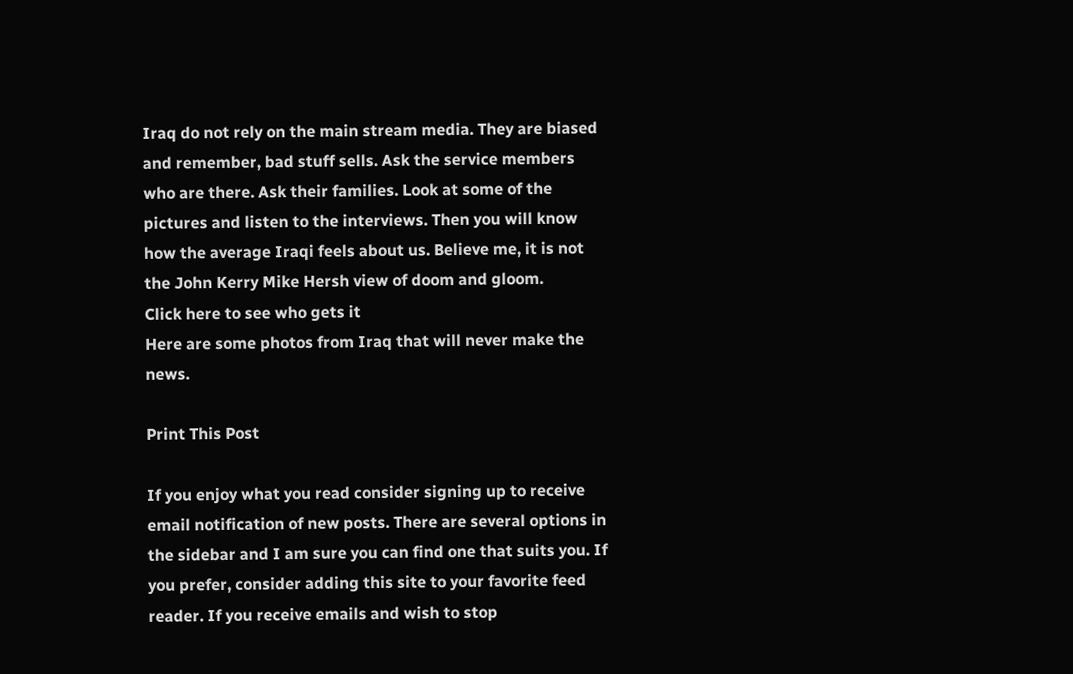Iraq do not rely on the main stream media. They are biased and remember, bad stuff sells. Ask the service members who are there. Ask their families. Look at some of the pictures and listen to the interviews. Then you will know how the average Iraqi feels about us. Believe me, it is not the John Kerry Mike Hersh view of doom and gloom.
Click here to see who gets it
Here are some photos from Iraq that will never make the news.

Print This Post

If you enjoy what you read consider signing up to receive email notification of new posts. There are several options in the sidebar and I am sure you can find one that suits you. If you prefer, consider adding this site to your favorite feed reader. If you receive emails and wish to stop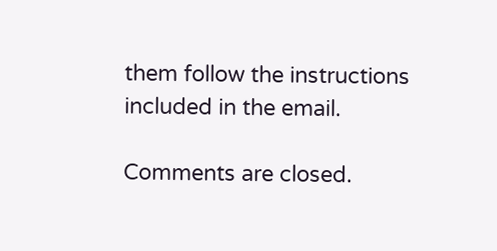them follow the instructions included in the email.

Comments are closed.